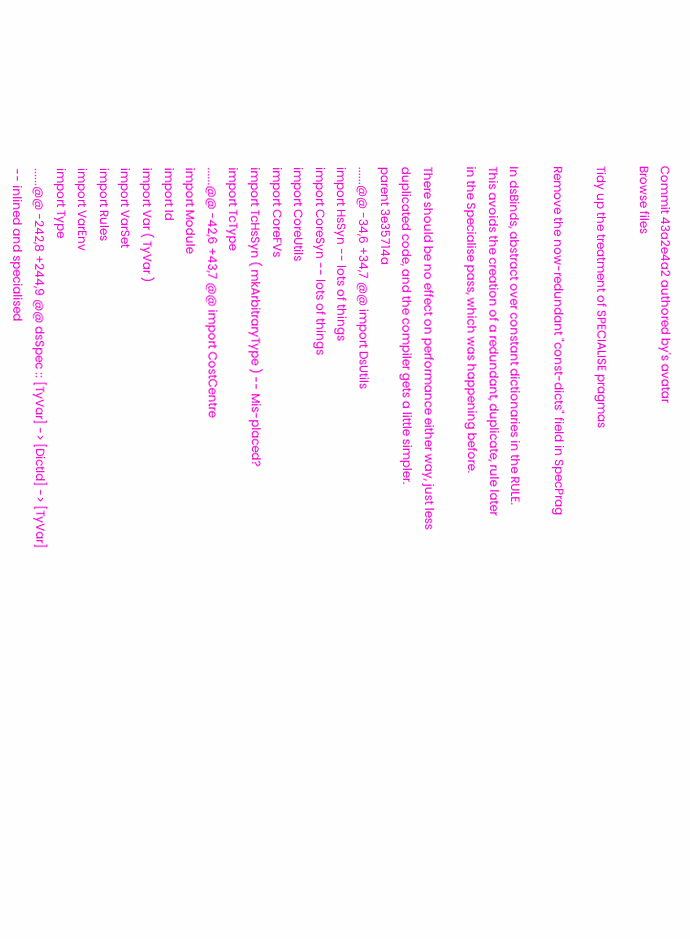Commit 43a2e4a2 authored by's avatar
Browse files

Tidy up the treatment of SPECIALISE pragmas

Remove the now-redundant "const-dicts" field in SpecPrag

In dsBinds, abstract over constant dictionaries in the RULE.
This avoids the creation of a redundant, duplicate, rule later
in the Specialise pass, which was happening before.

There should be no effect on performance either way, just less
duplicated code, and the compiler gets a little simpler.
parent 3e35714a
......@@ -34,6 +34,7 @@ import DsUtils
import HsSyn -- lots of things
import CoreSyn -- lots of things
import CoreUtils
import CoreFVs
import TcHsSyn ( mkArbitraryType ) -- Mis-placed?
import TcType
......@@ -42,6 +43,7 @@ import CostCentre
import Module
import Id
import Var ( TyVar )
import VarSet
import Rules
import VarEnv
import Type
......@@ -242,8 +244,9 @@ dsSpec :: [TyVar] -> [DictId] -> [TyVar]
-- inlined and specialised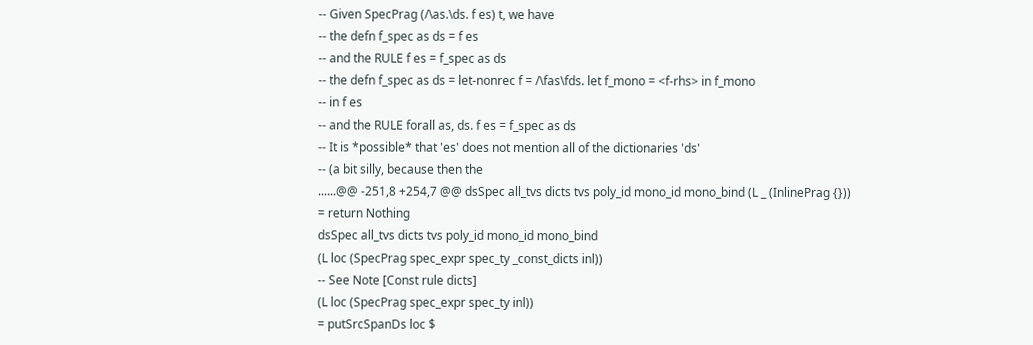-- Given SpecPrag (/\as.\ds. f es) t, we have
-- the defn f_spec as ds = f es
-- and the RULE f es = f_spec as ds
-- the defn f_spec as ds = let-nonrec f = /\fas\fds. let f_mono = <f-rhs> in f_mono
-- in f es
-- and the RULE forall as, ds. f es = f_spec as ds
-- It is *possible* that 'es' does not mention all of the dictionaries 'ds'
-- (a bit silly, because then the
......@@ -251,8 +254,7 @@ dsSpec all_tvs dicts tvs poly_id mono_id mono_bind (L _ (InlinePrag {}))
= return Nothing
dsSpec all_tvs dicts tvs poly_id mono_id mono_bind
(L loc (SpecPrag spec_expr spec_ty _const_dicts inl))
-- See Note [Const rule dicts]
(L loc (SpecPrag spec_expr spec_ty inl))
= putSrcSpanDs loc $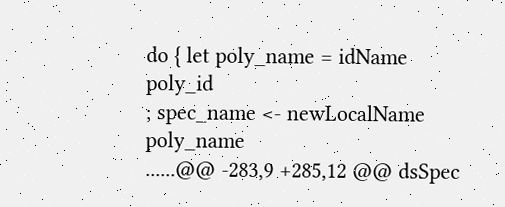do { let poly_name = idName poly_id
; spec_name <- newLocalName poly_name
......@@ -283,9 +285,12 @@ dsSpec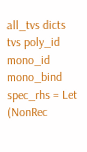all_tvs dicts tvs poly_id mono_id mono_bind
spec_rhs = Let (NonRec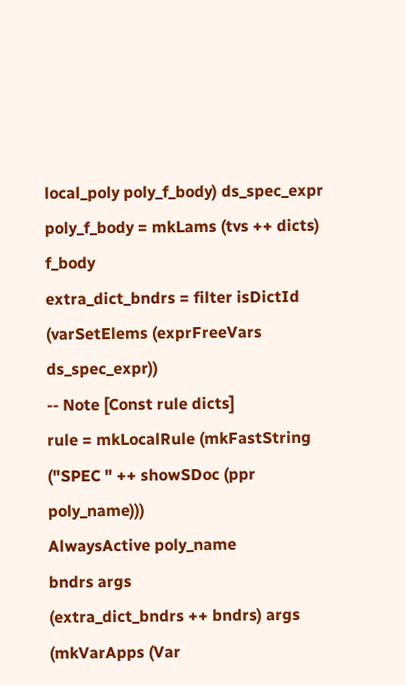local_poly poly_f_body) ds_spec_expr
poly_f_body = mkLams (tvs ++ dicts) f_body
extra_dict_bndrs = filter isDictId (varSetElems (exprFreeVars ds_spec_expr))
-- Note [Const rule dicts]
rule = mkLocalRule (mkFastString ("SPEC " ++ showSDoc (ppr poly_name)))
AlwaysActive poly_name
bndrs args
(extra_dict_bndrs ++ bndrs) args
(mkVarApps (Var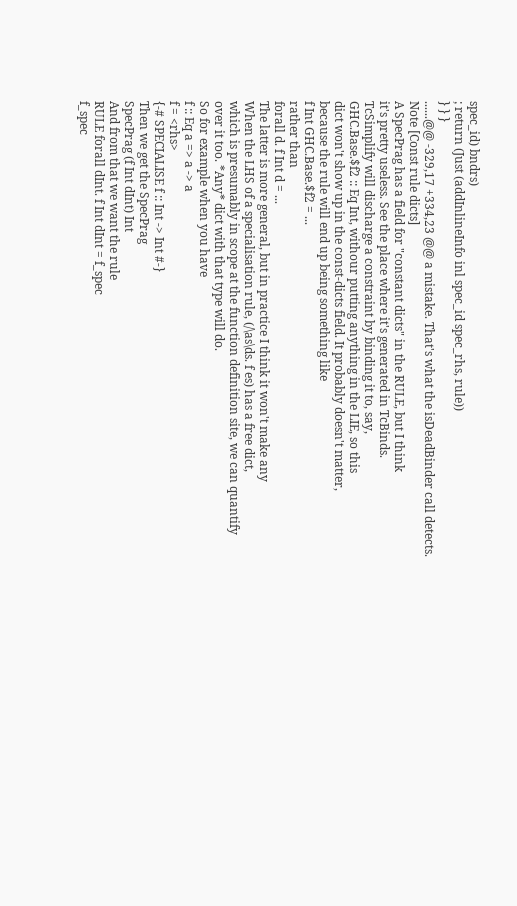spec_id) bndrs)
; return (Just (addInlineInfo inl spec_id spec_rhs, rule))
} } }
......@@ -329,17 +334,23 @@ a mistake. That's what the isDeadBinder call detects.
Note [Const rule dicts]
A SpecPrag has a field for "constant dicts" in the RULE, but I think
it's pretty useless. See the place where it's generated in TcBinds.
TcSimplify will discharge a constraint by binding it to, say,
GHC.Base.$f2 :: Eq Int, withour putting anything in the LIE, so this
dict won't show up in the const-dicts field. It probably doesn't matter,
because the rule will end up being something like
f Int GHC.Base.$f2 = ...
rather than
forall d. f Int d = ...
The latter is more general, but in practice I think it won't make any
When the LHS of a specialisation rule, (/\as\ds. f es) has a free dict,
which is presumably in scope at the function definition site, we can quantify
over it too. *Any* dict with that type will do.
So for example when you have
f :: Eq a => a -> a
f = <rhs>
{-# SPECIALISE f :: Int -> Int #-}
Then we get the SpecPrag
SpecPrag (f Int dInt) Int
And from that we want the rule
RULE forall dInt. f Int dInt = f_spec
f_spec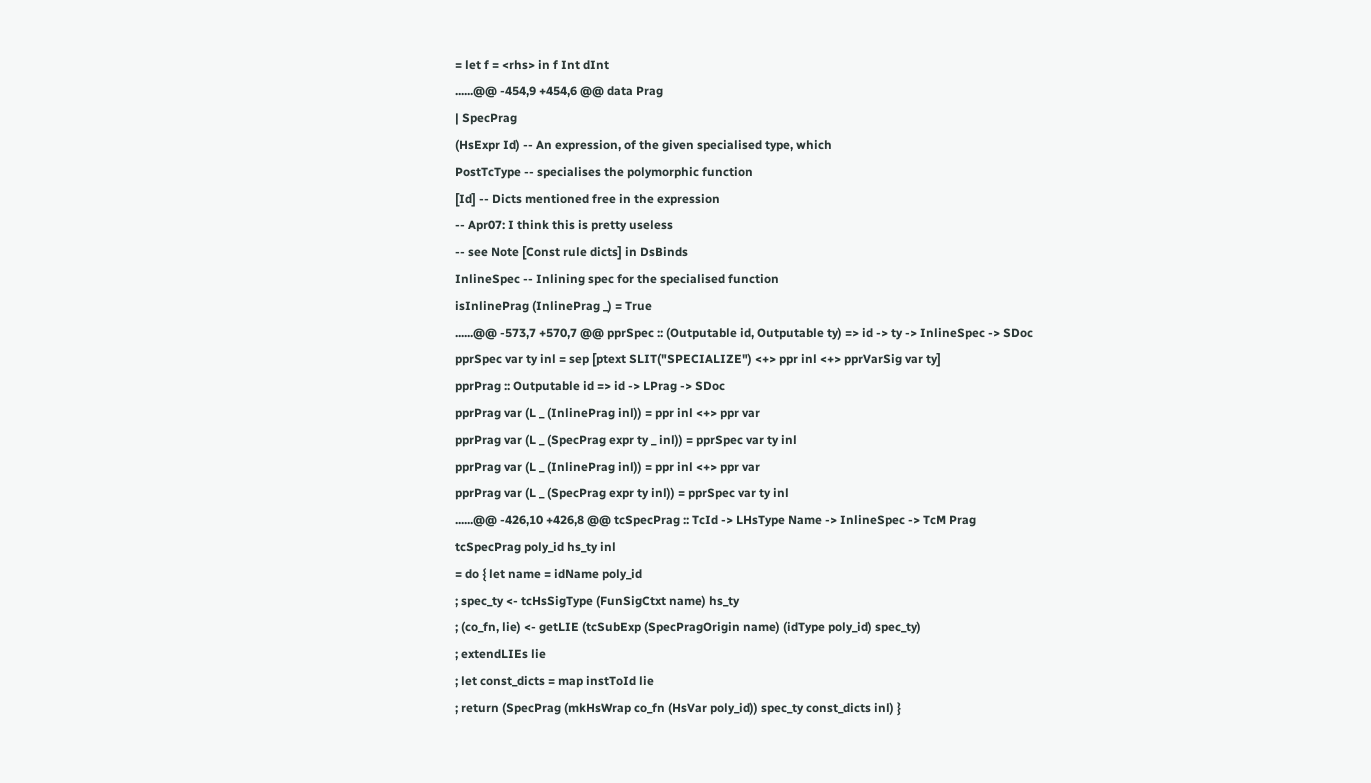= let f = <rhs> in f Int dInt
......@@ -454,9 +454,6 @@ data Prag
| SpecPrag
(HsExpr Id) -- An expression, of the given specialised type, which
PostTcType -- specialises the polymorphic function
[Id] -- Dicts mentioned free in the expression
-- Apr07: I think this is pretty useless
-- see Note [Const rule dicts] in DsBinds
InlineSpec -- Inlining spec for the specialised function
isInlinePrag (InlinePrag _) = True
......@@ -573,7 +570,7 @@ pprSpec :: (Outputable id, Outputable ty) => id -> ty -> InlineSpec -> SDoc
pprSpec var ty inl = sep [ptext SLIT("SPECIALIZE") <+> ppr inl <+> pprVarSig var ty]
pprPrag :: Outputable id => id -> LPrag -> SDoc
pprPrag var (L _ (InlinePrag inl)) = ppr inl <+> ppr var
pprPrag var (L _ (SpecPrag expr ty _ inl)) = pprSpec var ty inl
pprPrag var (L _ (InlinePrag inl)) = ppr inl <+> ppr var
pprPrag var (L _ (SpecPrag expr ty inl)) = pprSpec var ty inl
......@@ -426,10 +426,8 @@ tcSpecPrag :: TcId -> LHsType Name -> InlineSpec -> TcM Prag
tcSpecPrag poly_id hs_ty inl
= do { let name = idName poly_id
; spec_ty <- tcHsSigType (FunSigCtxt name) hs_ty
; (co_fn, lie) <- getLIE (tcSubExp (SpecPragOrigin name) (idType poly_id) spec_ty)
; extendLIEs lie
; let const_dicts = map instToId lie
; return (SpecPrag (mkHsWrap co_fn (HsVar poly_id)) spec_ty const_dicts inl) }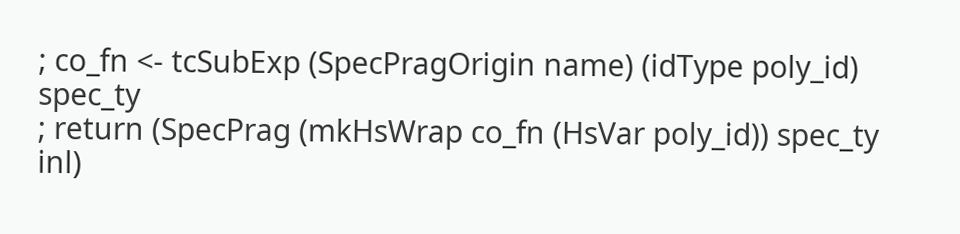; co_fn <- tcSubExp (SpecPragOrigin name) (idType poly_id) spec_ty
; return (SpecPrag (mkHsWrap co_fn (HsVar poly_id)) spec_ty inl)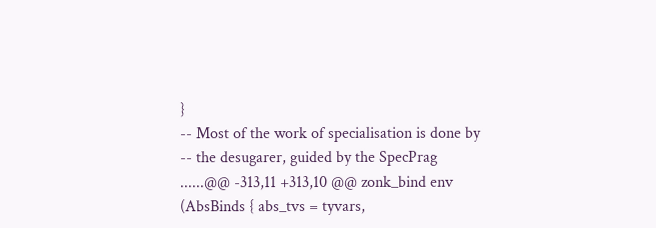}
-- Most of the work of specialisation is done by
-- the desugarer, guided by the SpecPrag
......@@ -313,11 +313,10 @@ zonk_bind env (AbsBinds { abs_tvs = tyvars,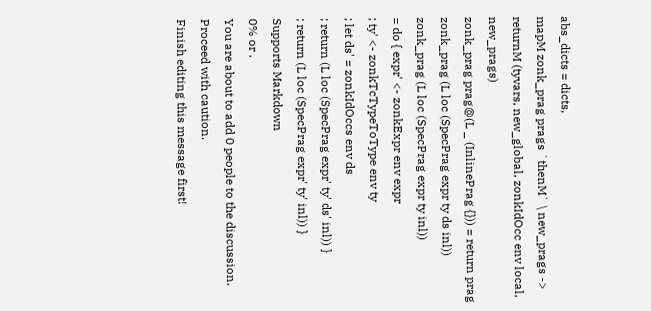abs_dicts = dicts,
mapM zonk_prag prags `thenM` \ new_prags ->
returnM (tyvars, new_global, zonkIdOcc env local, new_prags)
zonk_prag prag@(L _ (InlinePrag {})) = return prag
zonk_prag (L loc (SpecPrag expr ty ds inl))
zonk_prag (L loc (SpecPrag expr ty inl))
= do { expr' <- zonkExpr env expr
; ty' <- zonkTcTypeToType env ty
; let ds' = zonkIdOccs env ds
; return (L loc (SpecPrag expr' ty' ds' inl)) }
; return (L loc (SpecPrag expr' ty' inl)) }
Supports Markdown
0% or .
You are about to add 0 people to the discussion. Proceed with caution.
Finish editing this message first!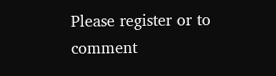Please register or to comment